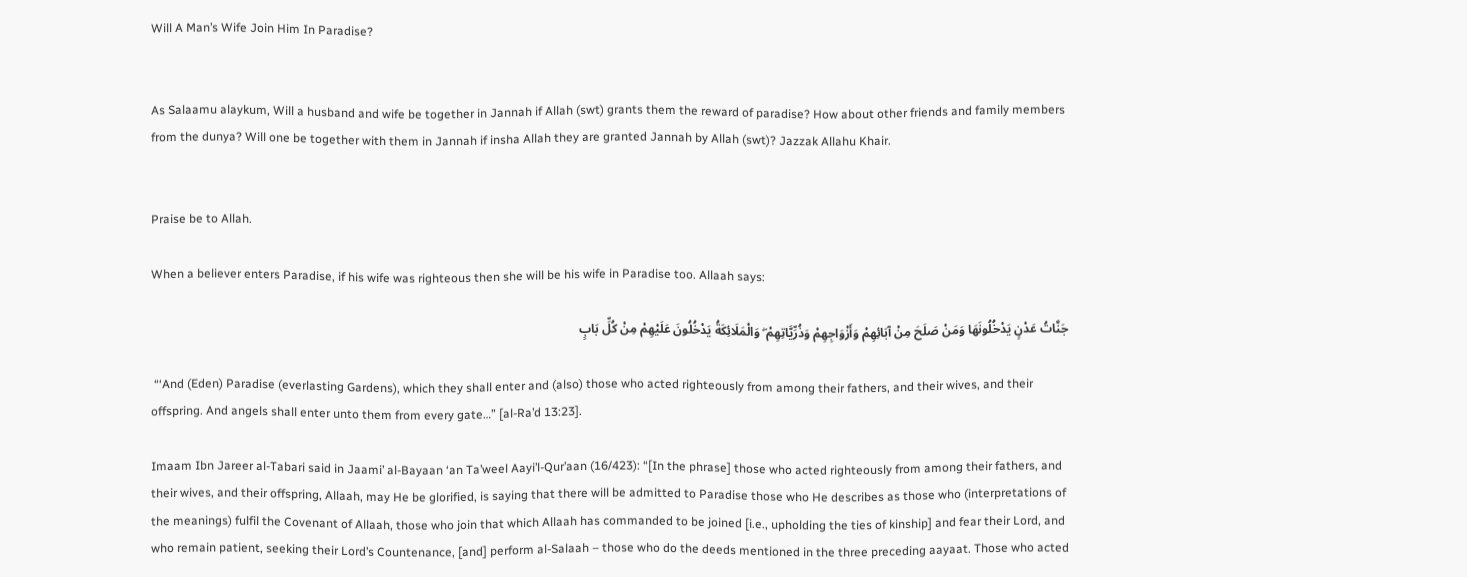Will A Man’s Wife Join Him In Paradise?


As Salaamu alaykum, Will a husband and wife be together in Jannah if Allah (swt) grants them the reward of paradise? How about other friends and family members from the dunya? Will one be together with them in Jannah if insha Allah they are granted Jannah by Allah (swt)? Jazzak Allahu Khair.


Praise be to Allah.

When a believer enters Paradise, if his wife was righteous then she will be his wife in Paradise too. Allaah says:

جَنَّاتُ عَدْنٍ يَدْخُلُونَهَا وَمَنْ صَلَحَ مِنْ آبَائِهِمْ وَأَزْوَاجِهِمْ وَذُرِّيَّاتِهِمْ ۖ وَالْمَلَائِكَةُ يَدْخُلُونَ عَلَيْهِمْ مِنْ كُلِّ بَابٍ

 “‘And (Eden) Paradise (everlasting Gardens), which they shall enter and (also) those who acted righteously from among their fathers, and their wives, and their offspring. And angels shall enter unto them from every gate…” [al-Ra’d 13:23].

Imaam Ibn Jareer al-Tabari said in Jaami’ al-Bayaan ‘an Ta’weel Aayi’l-Qur’aan (16/423): “[In the phrase] those who acted righteously from among their fathers, and their wives, and their offspring, Allaah, may He be glorified, is saying that there will be admitted to Paradise those who He describes as those who (interpretations of the meanings) fulfil the Covenant of Allaah, those who join that which Allaah has commanded to be joined [i.e., upholding the ties of kinship] and fear their Lord, and who remain patient, seeking their Lord’s Countenance, [and] perform al-Salaah – those who do the deeds mentioned in the three preceding aayaat. Those who acted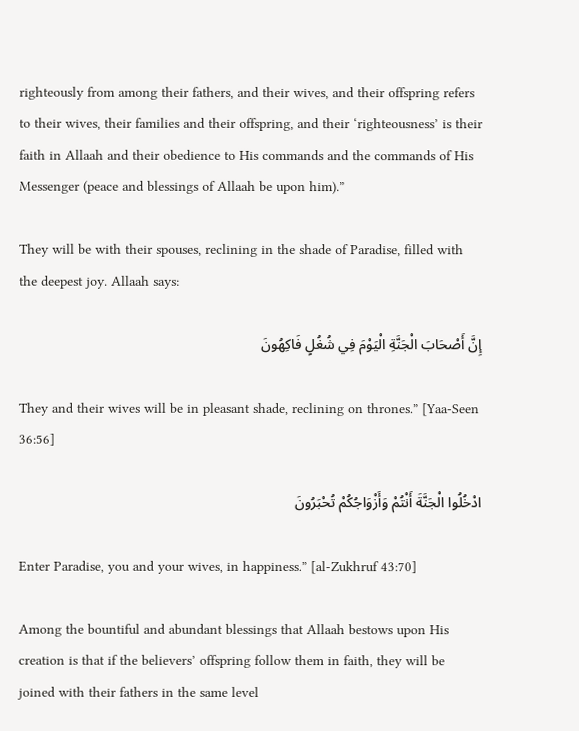righteously from among their fathers, and their wives, and their offspring refers to their wives, their families and their offspring, and their ‘righteousness’ is their faith in Allaah and their obedience to His commands and the commands of His Messenger (peace and blessings of Allaah be upon him).”

They will be with their spouses, reclining in the shade of Paradise, filled with the deepest joy. Allaah says:

إِنَّ أَصْحَابَ الْجَنَّةِ الْيَوْمَ فِي شُغُلٍ فَاكِهُونَ

They and their wives will be in pleasant shade, reclining on thrones.” [Yaa-Seen 36:56]

ادْخُلُوا الْجَنَّةَ أَنْتُمْ وَأَزْوَاجُكُمْ تُحْبَرُونَ

Enter Paradise, you and your wives, in happiness.” [al-Zukhruf 43:70]

Among the bountiful and abundant blessings that Allaah bestows upon His creation is that if the believers’ offspring follow them in faith, they will be joined with their fathers in the same level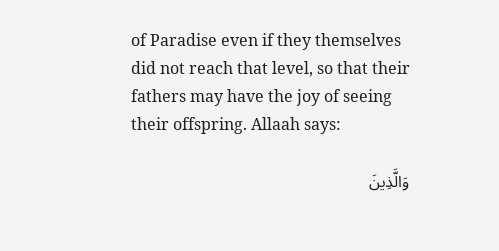of Paradise even if they themselves did not reach that level, so that their fathers may have the joy of seeing their offspring. Allaah says:

وَالَّذِينَ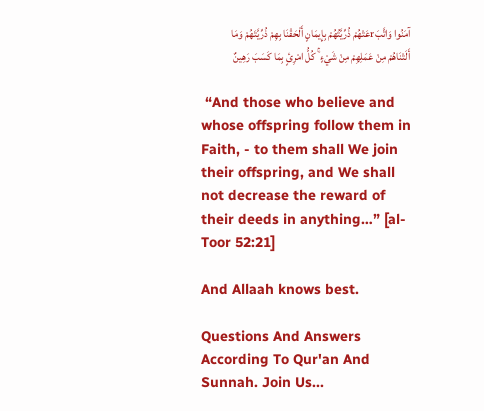آمَنُوا وَاتَّبَrعَتْهُمْ ذُرِّيَّتُهُمْ بِإِيمَانٍ أَلْحَقْنَا بِهِمْ ذُرِّيَّتَهُمْ وَمَا أَلَتْنَاهُمْ مِنْ عَمَلِهِمْ مِنْ شَيْءٍ ۚ كُلُّ امْرِئٍ بِمَا كَسَبَ رَهِينٌ

 “And those who believe and whose offspring follow them in Faith, - to them shall We join their offspring, and We shall not decrease the reward of their deeds in anything…” [al-Toor 52:21]

And Allaah knows best.

Questions And Answers According To Qur'an And Sunnah. Join Us...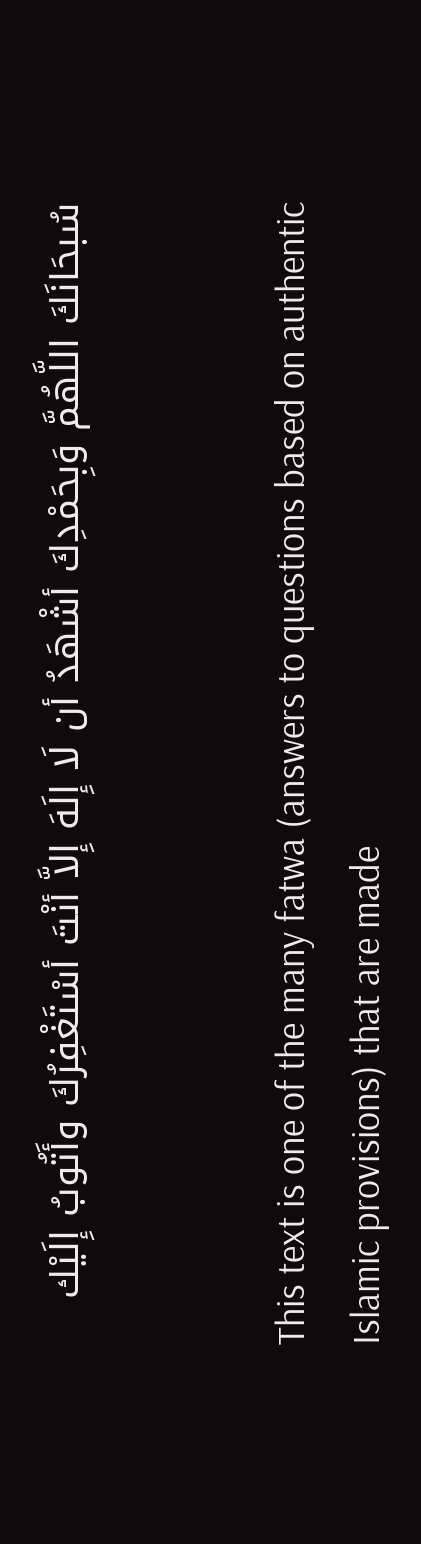سُبحَانَكَ اللَّهُمَّ وَبِحَمْدِكَ أشْهَدُ أن لَا إِلَهَ إِلاَّ أنْتَ أسْتَغْفِرُكَ وأَتُوبُ إِلَيْك


This text is one of the many fatwa (answers to questions based on authentic Islamic provisions) that are made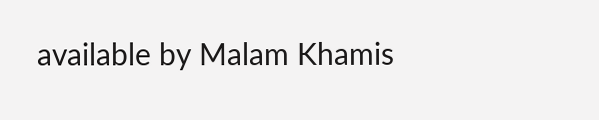available by Malam Khamis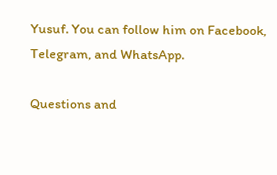Yusuf. You can follow him on Facebook, Telegram, and WhatsApp.

Questions and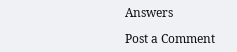Answers

Post a Comment